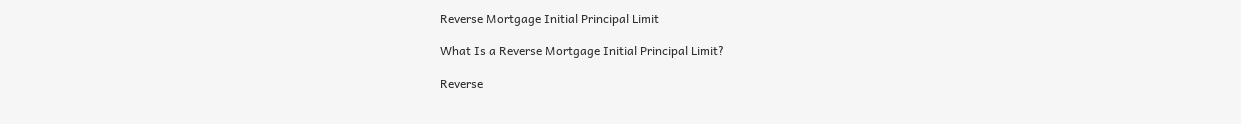Reverse Mortgage Initial Principal Limit

What Is a Reverse Mortgage Initial Principal Limit?

Reverse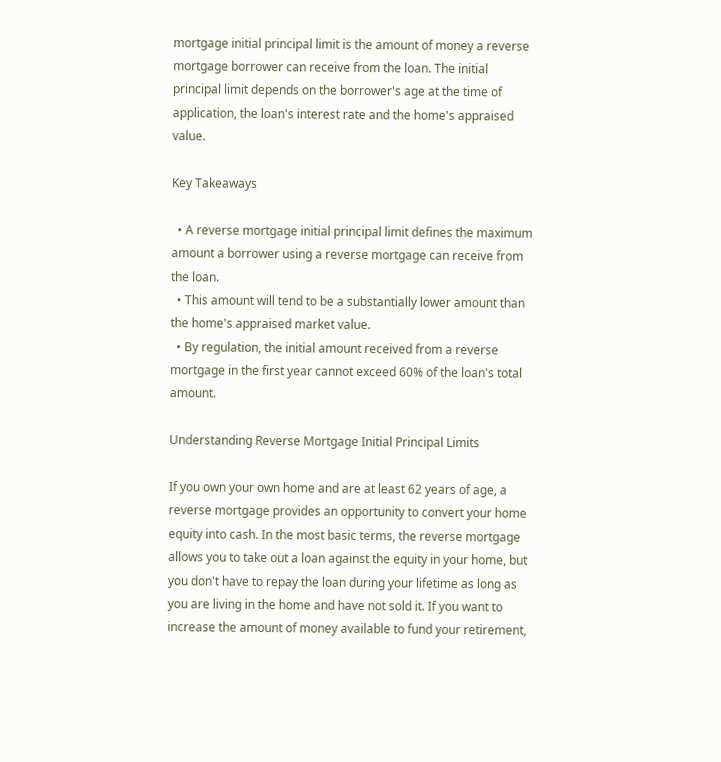mortgage initial principal limit is the amount of money a reverse mortgage borrower can receive from the loan. The initial principal limit depends on the borrower's age at the time of application, the loan's interest rate and the home's appraised value.

Key Takeaways

  • A reverse mortgage initial principal limit defines the maximum amount a borrower using a reverse mortgage can receive from the loan.
  • This amount will tend to be a substantially lower amount than the home's appraised market value.
  • By regulation, the initial amount received from a reverse mortgage in the first year cannot exceed 60% of the loan's total amount.

Understanding Reverse Mortgage Initial Principal Limits

If you own your own home and are at least 62 years of age, a reverse mortgage provides an opportunity to convert your home equity into cash. In the most basic terms, the reverse mortgage allows you to take out a loan against the equity in your home, but you don't have to repay the loan during your lifetime as long as you are living in the home and have not sold it. If you want to increase the amount of money available to fund your retirement,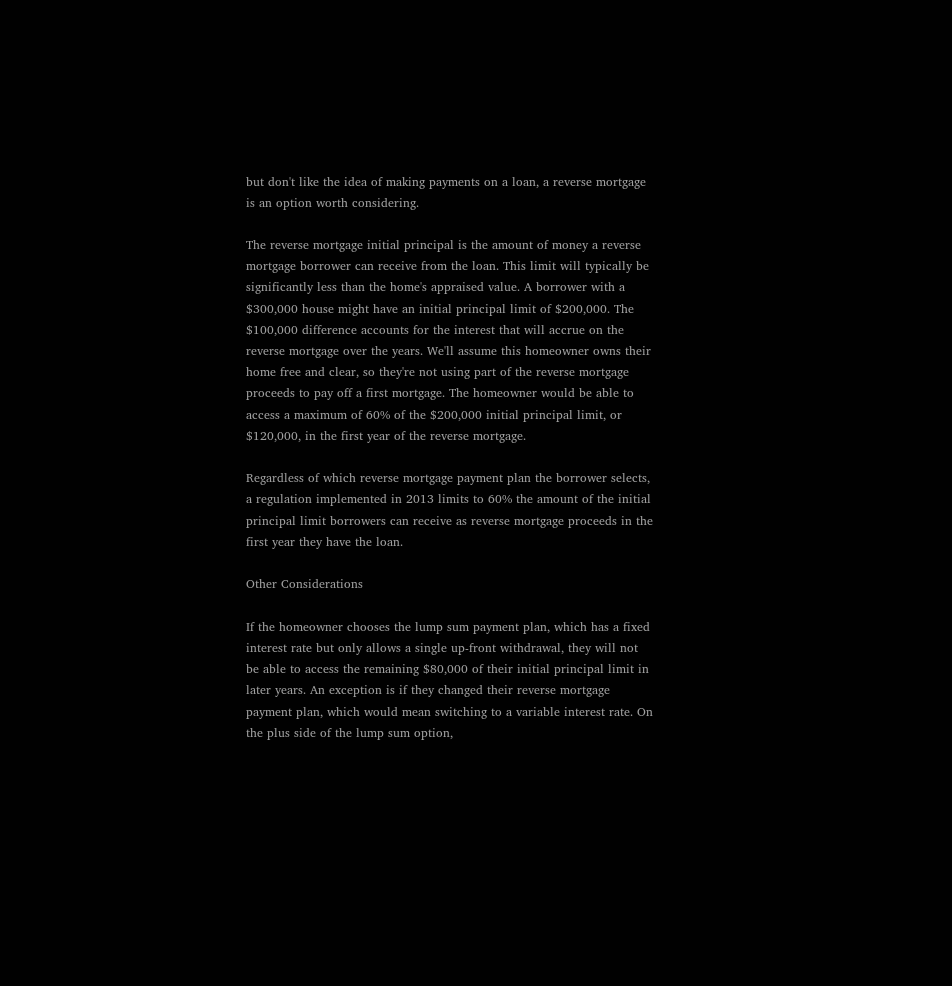but don't like the idea of making payments on a loan, a reverse mortgage is an option worth considering.

The reverse mortgage initial principal is the amount of money a reverse mortgage borrower can receive from the loan. This limit will typically be significantly less than the home's appraised value. A borrower with a $300,000 house might have an initial principal limit of $200,000. The $100,000 difference accounts for the interest that will accrue on the reverse mortgage over the years. We'll assume this homeowner owns their home free and clear, so they're not using part of the reverse mortgage proceeds to pay off a first mortgage. The homeowner would be able to access a maximum of 60% of the $200,000 initial principal limit, or $120,000, in the first year of the reverse mortgage.

Regardless of which reverse mortgage payment plan the borrower selects, a regulation implemented in 2013 limits to 60% the amount of the initial principal limit borrowers can receive as reverse mortgage proceeds in the first year they have the loan.

Other Considerations

If the homeowner chooses the lump sum payment plan, which has a fixed interest rate but only allows a single up-front withdrawal, they will not be able to access the remaining $80,000 of their initial principal limit in later years. An exception is if they changed their reverse mortgage payment plan, which would mean switching to a variable interest rate. On the plus side of the lump sum option,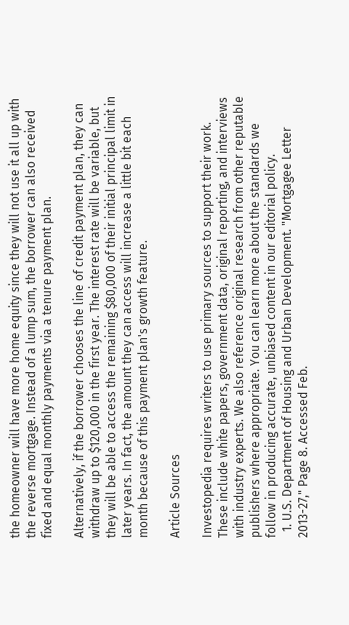the homeowner will have more home equity since they will not use it all up with the reverse mortgage. Instead of a lump sum, the borrower can also received fixed and equal monthly payments via a tenure payment plan.

Alternatively, if the borrower chooses the line of credit payment plan, they can withdraw up to $120,000 in the first year. The interest rate will be variable, but they will be able to access the remaining $80,000 of their initial principal limit in later years. In fact, the amount they can access will increase a little bit each month because of this payment plan's growth feature.

Article Sources

Investopedia requires writers to use primary sources to support their work. These include white papers, government data, original reporting, and interviews with industry experts. We also reference original research from other reputable publishers where appropriate. You can learn more about the standards we follow in producing accurate, unbiased content in our editorial policy.
  1. U.S. Department of Housing and Urban Development. "Mortgagee Letter 2013-27," Page 8. Accessed Feb.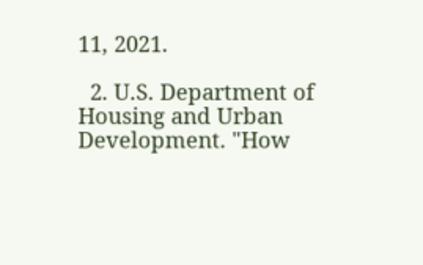11, 2021.

  2. U.S. Department of Housing and Urban Development. "How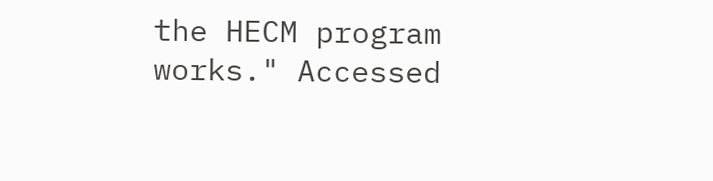the HECM program works." Accessed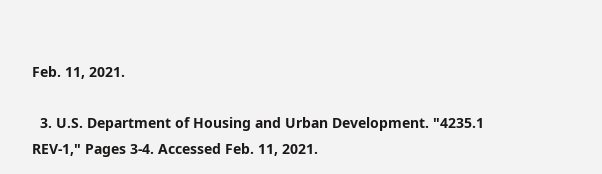Feb. 11, 2021.

  3. U.S. Department of Housing and Urban Development. "4235.1 REV-1," Pages 3-4. Accessed Feb. 11, 2021.